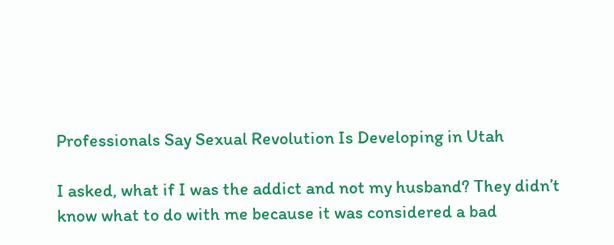Professionals Say Sexual Revolution Is Developing in Utah

I asked, what if I was the addict and not my husband? They didn’t know what to do with me because it was considered a bad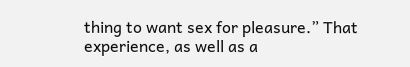thing to want sex for pleasure.” That experience, as well as a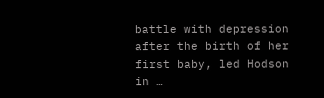battle with depression after the birth of her first baby, led Hodson in …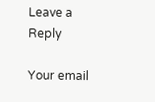Leave a Reply

Your email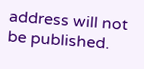address will not be published.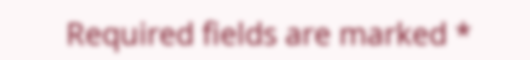Required fields are marked *